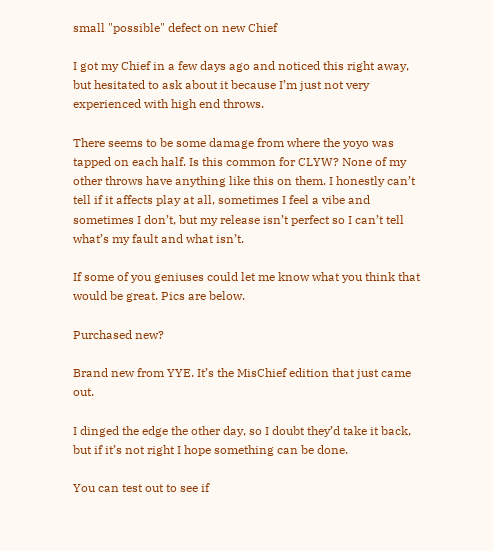small "possible" defect on new Chief

I got my Chief in a few days ago and noticed this right away, but hesitated to ask about it because I’m just not very experienced with high end throws.

There seems to be some damage from where the yoyo was tapped on each half. Is this common for CLYW? None of my other throws have anything like this on them. I honestly can’t tell if it affects play at all, sometimes I feel a vibe and sometimes I don’t, but my release isn’t perfect so I can’t tell what’s my fault and what isn’t.

If some of you geniuses could let me know what you think that would be great. Pics are below.

Purchased new?

Brand new from YYE. It’s the MisChief edition that just came out.

I dinged the edge the other day, so I doubt they’d take it back, but if it’s not right I hope something can be done.

You can test out to see if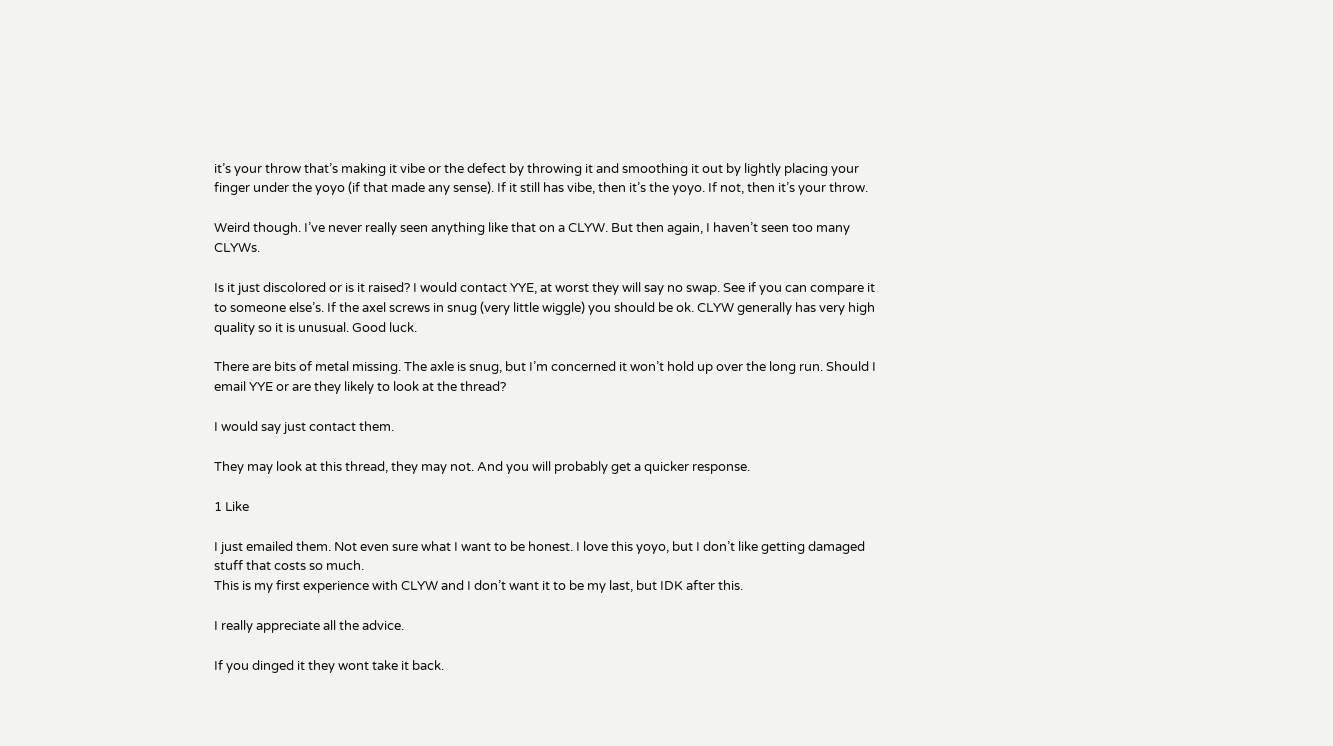it’s your throw that’s making it vibe or the defect by throwing it and smoothing it out by lightly placing your finger under the yoyo (if that made any sense). If it still has vibe, then it’s the yoyo. If not, then it’s your throw.

Weird though. I’ve never really seen anything like that on a CLYW. But then again, I haven’t seen too many CLYWs.

Is it just discolored or is it raised? I would contact YYE, at worst they will say no swap. See if you can compare it to someone else’s. If the axel screws in snug (very little wiggle) you should be ok. CLYW generally has very high quality so it is unusual. Good luck.

There are bits of metal missing. The axle is snug, but I’m concerned it won’t hold up over the long run. Should I email YYE or are they likely to look at the thread?

I would say just contact them.

They may look at this thread, they may not. And you will probably get a quicker response.

1 Like

I just emailed them. Not even sure what I want to be honest. I love this yoyo, but I don’t like getting damaged stuff that costs so much.
This is my first experience with CLYW and I don’t want it to be my last, but IDK after this.

I really appreciate all the advice.

If you dinged it they wont take it back.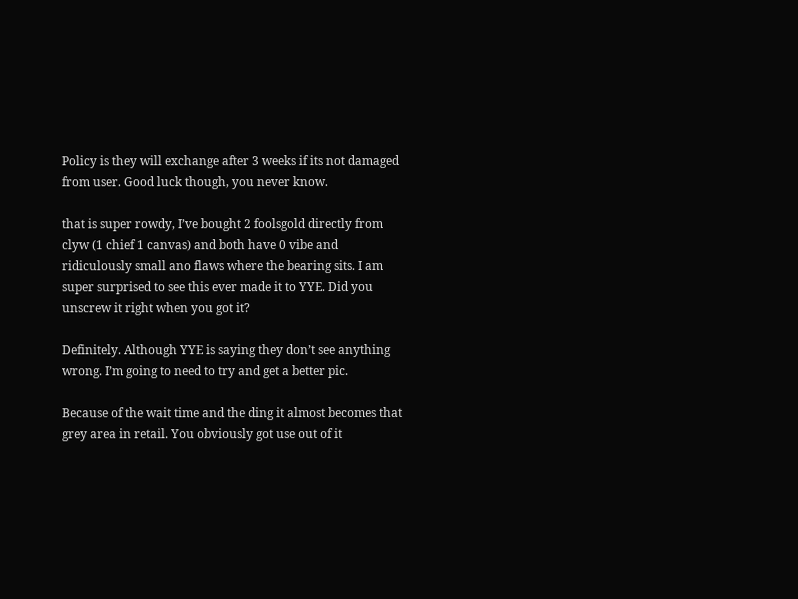Policy is they will exchange after 3 weeks if its not damaged from user. Good luck though, you never know.

that is super rowdy, I’ve bought 2 foolsgold directly from clyw (1 chief 1 canvas) and both have 0 vibe and ridiculously small ano flaws where the bearing sits. I am super surprised to see this ever made it to YYE. Did you unscrew it right when you got it?

Definitely. Although YYE is saying they don’t see anything wrong. I’m going to need to try and get a better pic.

Because of the wait time and the ding it almost becomes that grey area in retail. You obviously got use out of it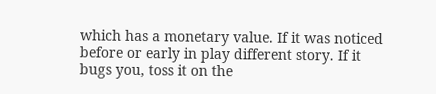which has a monetary value. If it was noticed before or early in play different story. If it bugs you, toss it on the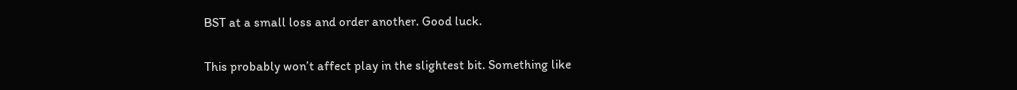BST at a small loss and order another. Good luck.

This probably won’t affect play in the slightest bit. Something like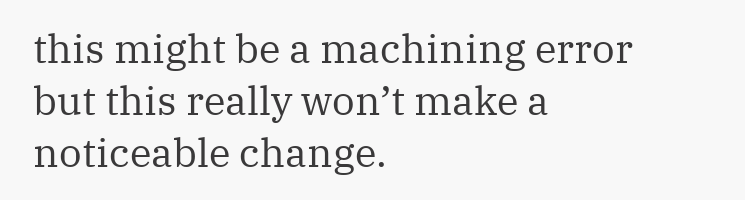this might be a machining error but this really won’t make a noticeable change.